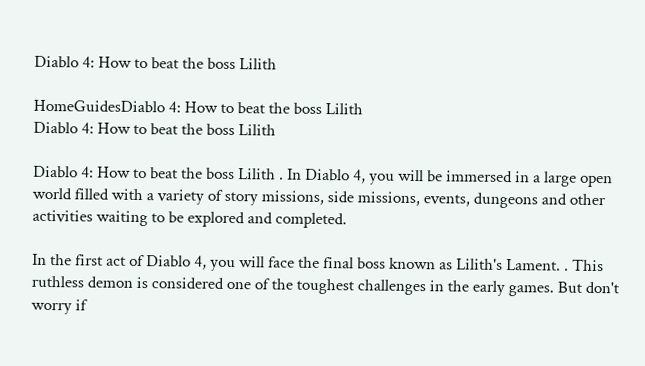Diablo 4: How to beat the boss Lilith

HomeGuidesDiablo 4: How to beat the boss Lilith
Diablo 4: How to beat the boss Lilith

Diablo 4: How to beat the boss Lilith . In Diablo 4, you will be immersed in a large open world filled with a variety of story missions, side missions, events, dungeons and other activities waiting to be explored and completed.

In the first act of Diablo 4, you will face the final boss known as Lilith's Lament. . This ruthless demon is considered one of the toughest challenges in the early games. But don't worry if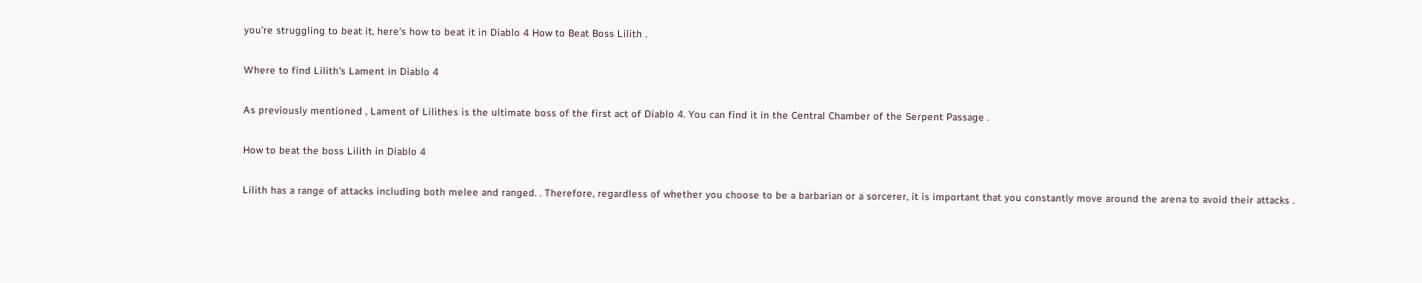you're struggling to beat it, here's how to beat it in Diablo 4 How to Beat Boss Lilith .

Where to find Lilith's Lament in Diablo 4

As previously mentioned , Lament of Lilithes is the ultimate boss of the first act of Diablo 4. You can find it in the Central Chamber of the Serpent Passage .

How to beat the boss Lilith in Diablo 4

Lilith has a range of attacks including both melee and ranged. . Therefore, regardless of whether you choose to be a barbarian or a sorcerer, it is important that you constantly move around the arena to avoid their attacks .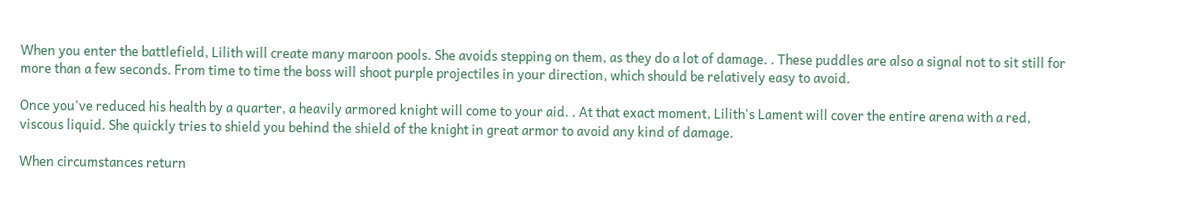When you enter the battlefield, Lilith will create many maroon pools. She avoids stepping on them, as they do a lot of damage. . These puddles are also a signal not to sit still for more than a few seconds. From time to time the boss will shoot purple projectiles in your direction, which should be relatively easy to avoid.

Once you've reduced his health by a quarter, a heavily armored knight will come to your aid. . At that exact moment, Lilith's Lament will cover the entire arena with a red, viscous liquid. She quickly tries to shield you behind the shield of the knight in great armor to avoid any kind of damage.

When circumstances return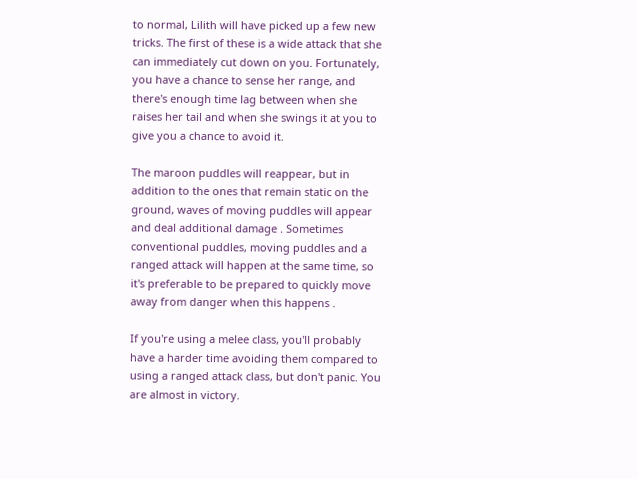to normal, Lilith will have picked up a few new tricks. The first of these is a wide attack that she can immediately cut down on you. Fortunately, you have a chance to sense her range, and there's enough time lag between when she raises her tail and when she swings it at you to give you a chance to avoid it.

The maroon puddles will reappear, but in addition to the ones that remain static on the ground, waves of moving puddles will appear and deal additional damage . Sometimes conventional puddles, moving puddles and a ranged attack will happen at the same time, so it's preferable to be prepared to quickly move away from danger when this happens .

If you're using a melee class, you'll probably have a harder time avoiding them compared to using a ranged attack class, but don't panic. You are almost in victory.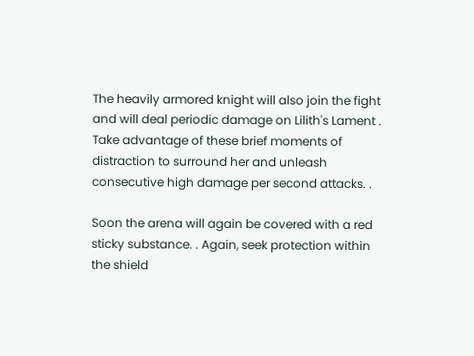The heavily armored knight will also join the fight and will deal periodic damage on Lilith's Lament . Take advantage of these brief moments of distraction to surround her and unleash consecutive high damage per second attacks. .

Soon the arena will again be covered with a red sticky substance. . Again, seek protection within the shield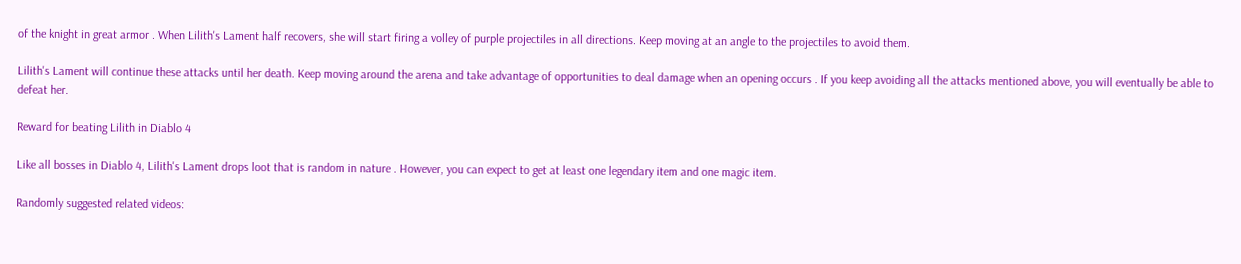of the knight in great armor . When Lilith's Lament half recovers, she will start firing a volley of purple projectiles in all directions. Keep moving at an angle to the projectiles to avoid them.

Lilith's Lament will continue these attacks until her death. Keep moving around the arena and take advantage of opportunities to deal damage when an opening occurs . If you keep avoiding all the attacks mentioned above, you will eventually be able to defeat her.

Reward for beating Lilith in Diablo 4

Like all bosses in Diablo 4, Lilith's Lament drops loot that is random in nature . However, you can expect to get at least one legendary item and one magic item.

Randomly suggested related videos: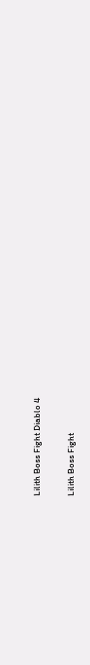Lilith Boss Fight Diablo 4

Lilith Boss Fight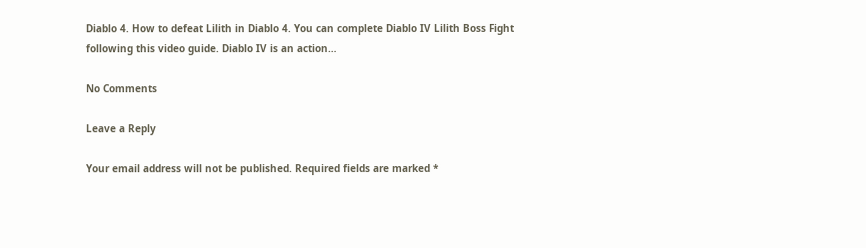Diablo 4. How to defeat Lilith in Diablo 4. You can complete Diablo IV Lilith Boss Fight following this video guide. Diablo IV is an action…

No Comments

Leave a Reply

Your email address will not be published. Required fields are marked *